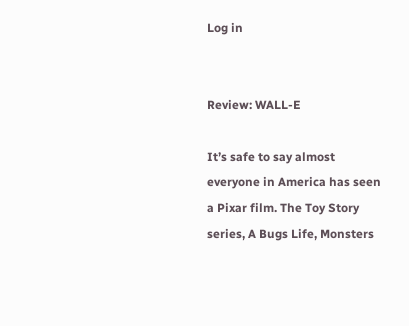Log in


Review: WALL-E

It’s safe to say almost everyone in America has seen a Pixar film. The Toy Story series, A Bugs Life, Monsters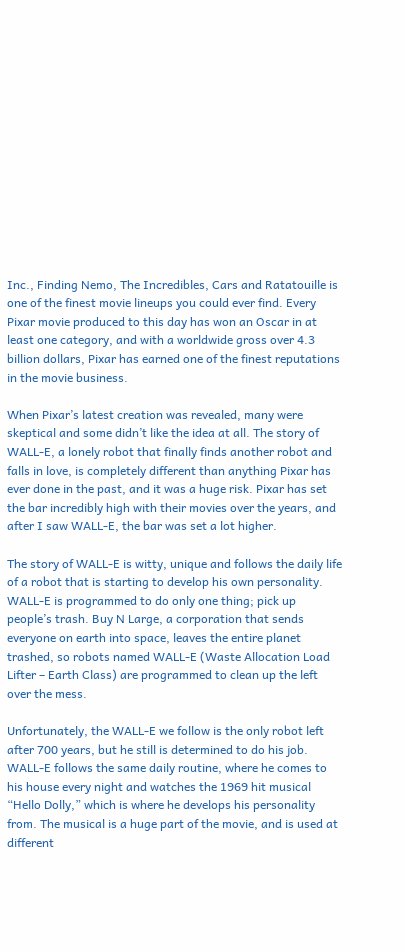Inc., Finding Nemo, The Incredibles, Cars and Ratatouille is one of the finest movie lineups you could ever find. Every Pixar movie produced to this day has won an Oscar in at least one category, and with a worldwide gross over 4.3 billion dollars, Pixar has earned one of the finest reputations in the movie business.

When Pixar’s latest creation was revealed, many were skeptical and some didn’t like the idea at all. The story of WALL-E, a lonely robot that finally finds another robot and falls in love, is completely different than anything Pixar has ever done in the past, and it was a huge risk. Pixar has set the bar incredibly high with their movies over the years, and after I saw WALL-E, the bar was set a lot higher.

The story of WALL-E is witty, unique and follows the daily life of a robot that is starting to develop his own personality. WALL-E is programmed to do only one thing; pick up people’s trash. Buy N Large, a corporation that sends everyone on earth into space, leaves the entire planet trashed, so robots named WALL-E (Waste Allocation Load Lifter – Earth Class) are programmed to clean up the left over the mess.

Unfortunately, the WALL-E we follow is the only robot left after 700 years, but he still is determined to do his job. WALL-E follows the same daily routine, where he comes to his house every night and watches the 1969 hit musical “Hello Dolly,” which is where he develops his personality from. The musical is a huge part of the movie, and is used at different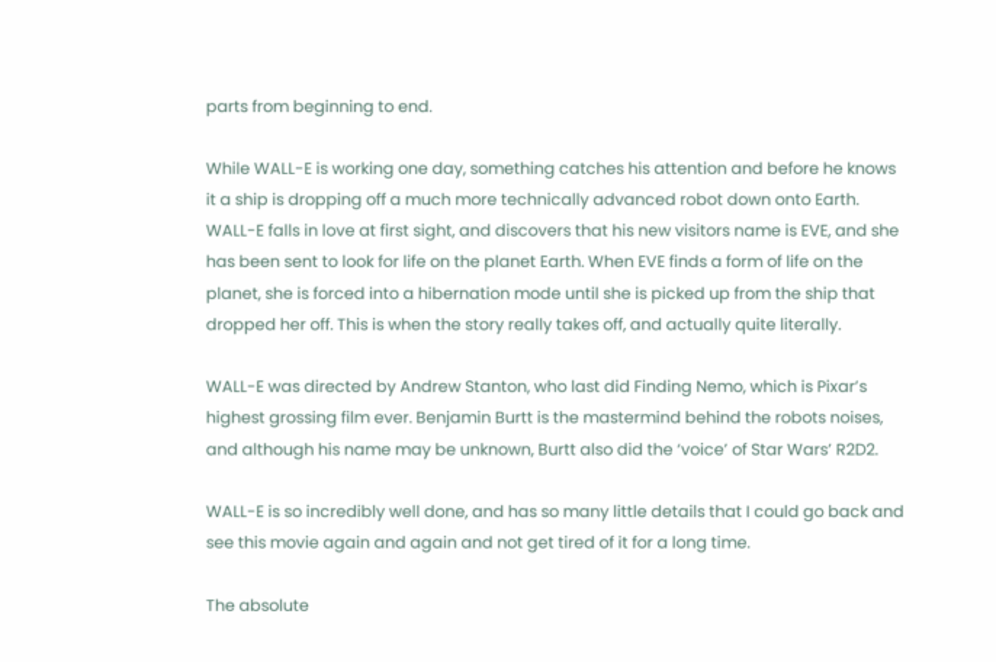parts from beginning to end.

While WALL-E is working one day, something catches his attention and before he knows it a ship is dropping off a much more technically advanced robot down onto Earth. WALL-E falls in love at first sight, and discovers that his new visitors name is EVE, and she has been sent to look for life on the planet Earth. When EVE finds a form of life on the planet, she is forced into a hibernation mode until she is picked up from the ship that dropped her off. This is when the story really takes off, and actually quite literally.

WALL-E was directed by Andrew Stanton, who last did Finding Nemo, which is Pixar’s highest grossing film ever. Benjamin Burtt is the mastermind behind the robots noises, and although his name may be unknown, Burtt also did the ‘voice’ of Star Wars’ R2D2.

WALL-E is so incredibly well done, and has so many little details that I could go back and see this movie again and again and not get tired of it for a long time.

The absolute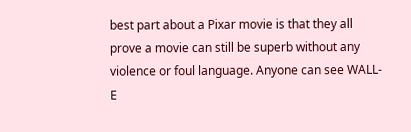best part about a Pixar movie is that they all prove a movie can still be superb without any violence or foul language. Anyone can see WALL-E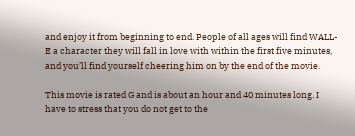and enjoy it from beginning to end. People of all ages will find WALL-E a character they will fall in love with within the first five minutes, and you’ll find yourself cheering him on by the end of the movie.

This movie is rated G and is about an hour and 40 minutes long. I have to stress that you do not get to the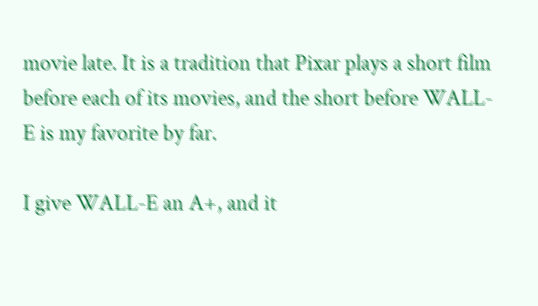movie late. It is a tradition that Pixar plays a short film before each of its movies, and the short before WALL-E is my favorite by far.

I give WALL-E an A+, and it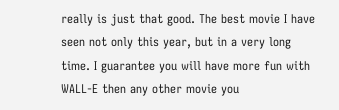really is just that good. The best movie I have seen not only this year, but in a very long time. I guarantee you will have more fun with WALL-E then any other movie you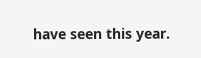have seen this year.